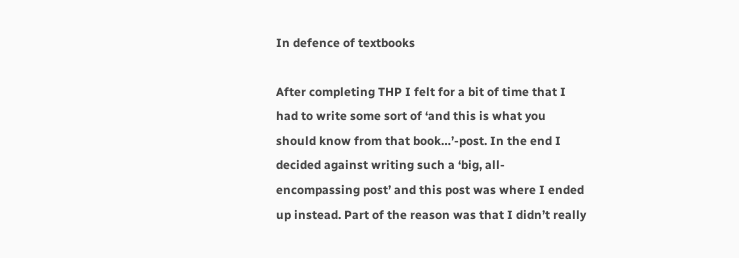In defence of textbooks

After completing THP I felt for a bit of time that I had to write some sort of ‘and this is what you should know from that book…’-post. In the end I decided against writing such a ‘big, all-encompassing post’ and this post was where I ended up instead. Part of the reason was that I didn’t really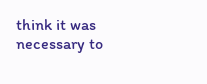think it was necessary to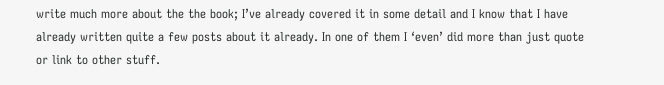write much more about the the book; I’ve already covered it in some detail and I know that I have already written quite a few posts about it already. In one of them I ‘even’ did more than just quote or link to other stuff.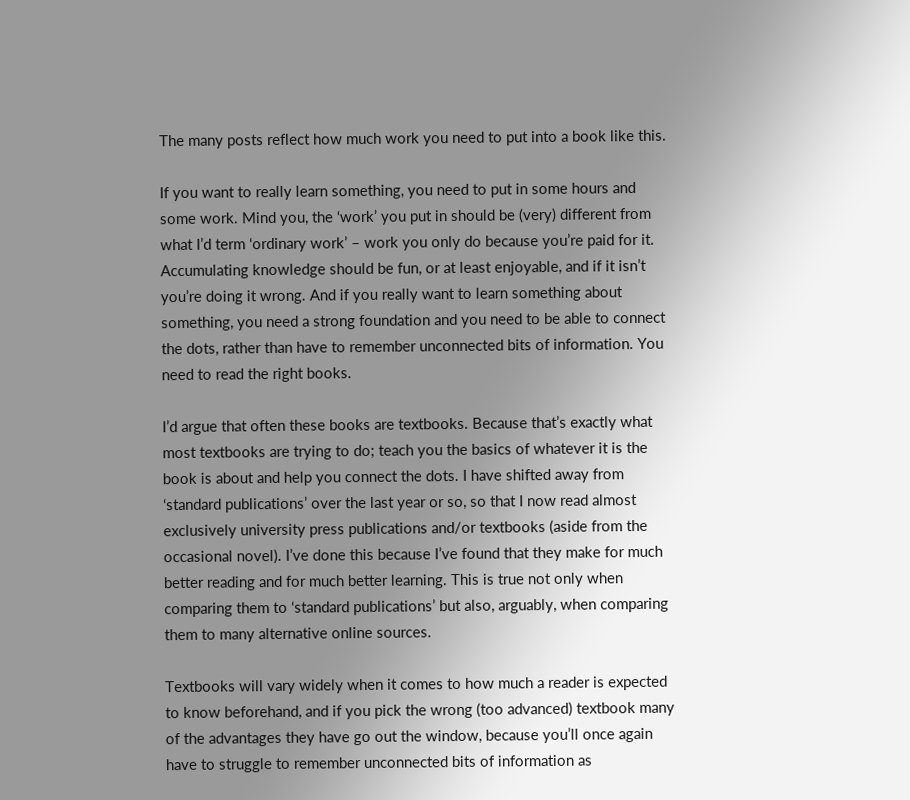The many posts reflect how much work you need to put into a book like this.

If you want to really learn something, you need to put in some hours and some work. Mind you, the ‘work’ you put in should be (very) different from what I’d term ‘ordinary work’ – work you only do because you’re paid for it. Accumulating knowledge should be fun, or at least enjoyable, and if it isn’t you’re doing it wrong. And if you really want to learn something about something, you need a strong foundation and you need to be able to connect the dots, rather than have to remember unconnected bits of information. You need to read the right books.

I’d argue that often these books are textbooks. Because that’s exactly what most textbooks are trying to do; teach you the basics of whatever it is the book is about and help you connect the dots. I have shifted away from ‘standard publications’ over the last year or so, so that I now read almost exclusively university press publications and/or textbooks (aside from the occasional novel). I’ve done this because I’ve found that they make for much better reading and for much better learning. This is true not only when comparing them to ‘standard publications’ but also, arguably, when comparing them to many alternative online sources.

Textbooks will vary widely when it comes to how much a reader is expected to know beforehand, and if you pick the wrong (too advanced) textbook many of the advantages they have go out the window, because you’ll once again have to struggle to remember unconnected bits of information as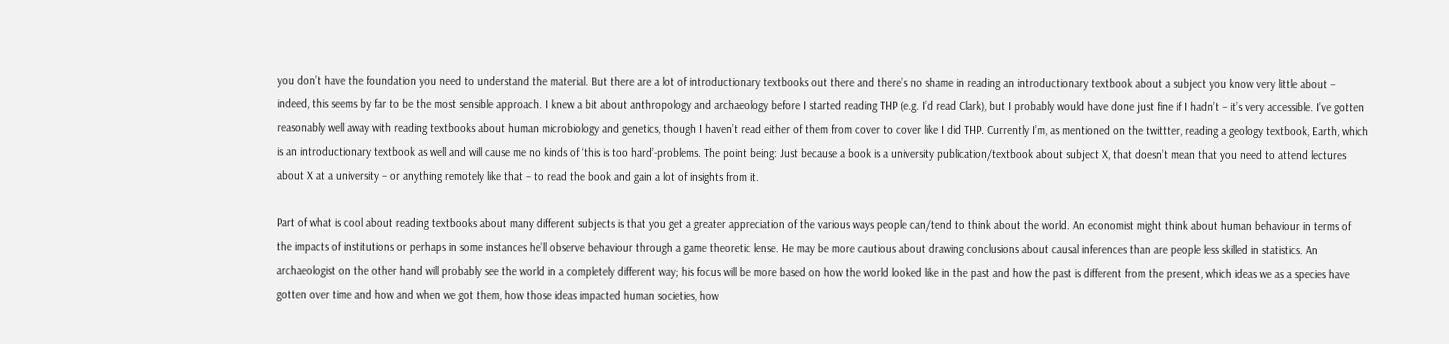you don’t have the foundation you need to understand the material. But there are a lot of introductionary textbooks out there and there’s no shame in reading an introductionary textbook about a subject you know very little about – indeed, this seems by far to be the most sensible approach. I knew a bit about anthropology and archaeology before I started reading THP (e.g. I’d read Clark), but I probably would have done just fine if I hadn’t – it’s very accessible. I’ve gotten reasonably well away with reading textbooks about human microbiology and genetics, though I haven’t read either of them from cover to cover like I did THP. Currently I’m, as mentioned on the twittter, reading a geology textbook, Earth, which is an introductionary textbook as well and will cause me no kinds of ‘this is too hard’-problems. The point being: Just because a book is a university publication/textbook about subject X, that doesn’t mean that you need to attend lectures about X at a university – or anything remotely like that – to read the book and gain a lot of insights from it.

Part of what is cool about reading textbooks about many different subjects is that you get a greater appreciation of the various ways people can/tend to think about the world. An economist might think about human behaviour in terms of the impacts of institutions or perhaps in some instances he’ll observe behaviour through a game theoretic lense. He may be more cautious about drawing conclusions about causal inferences than are people less skilled in statistics. An archaeologist on the other hand will probably see the world in a completely different way; his focus will be more based on how the world looked like in the past and how the past is different from the present, which ideas we as a species have gotten over time and how and when we got them, how those ideas impacted human societies, how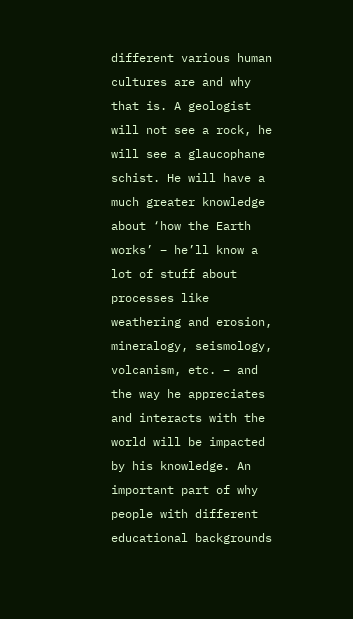different various human cultures are and why that is. A geologist will not see a rock, he will see a glaucophane schist. He will have a much greater knowledge about ‘how the Earth works’ – he’ll know a lot of stuff about processes like weathering and erosion, mineralogy, seismology, volcanism, etc. – and the way he appreciates and interacts with the world will be impacted by his knowledge. An important part of why people with different educational backgrounds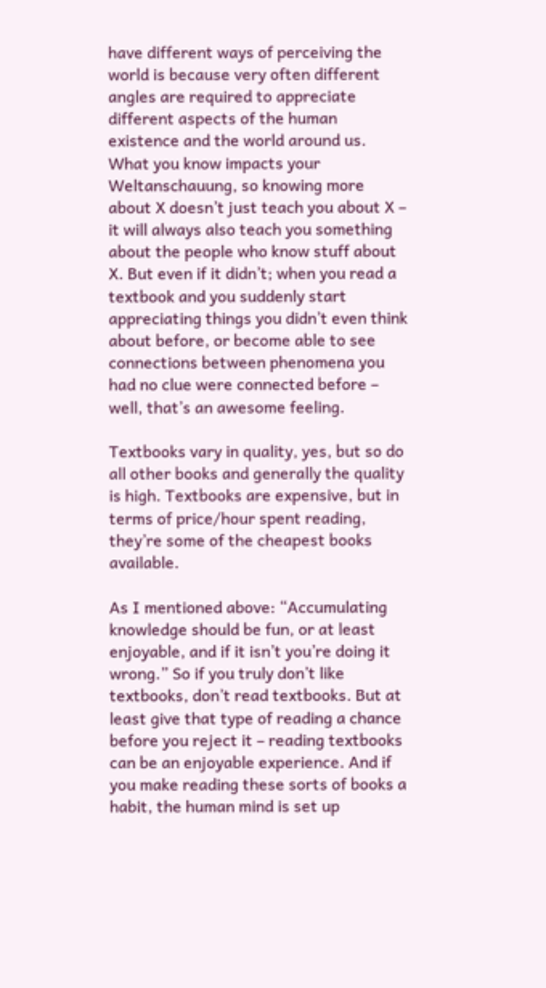have different ways of perceiving the world is because very often different angles are required to appreciate different aspects of the human existence and the world around us. What you know impacts your Weltanschauung, so knowing more about X doesn’t just teach you about X – it will always also teach you something about the people who know stuff about X. But even if it didn’t; when you read a textbook and you suddenly start appreciating things you didn’t even think about before, or become able to see connections between phenomena you had no clue were connected before – well, that’s an awesome feeling.

Textbooks vary in quality, yes, but so do all other books and generally the quality is high. Textbooks are expensive, but in terms of price/hour spent reading, they’re some of the cheapest books available.

As I mentioned above: “Accumulating knowledge should be fun, or at least enjoyable, and if it isn’t you’re doing it wrong.” So if you truly don’t like textbooks, don’t read textbooks. But at least give that type of reading a chance before you reject it – reading textbooks can be an enjoyable experience. And if you make reading these sorts of books a habit, the human mind is set up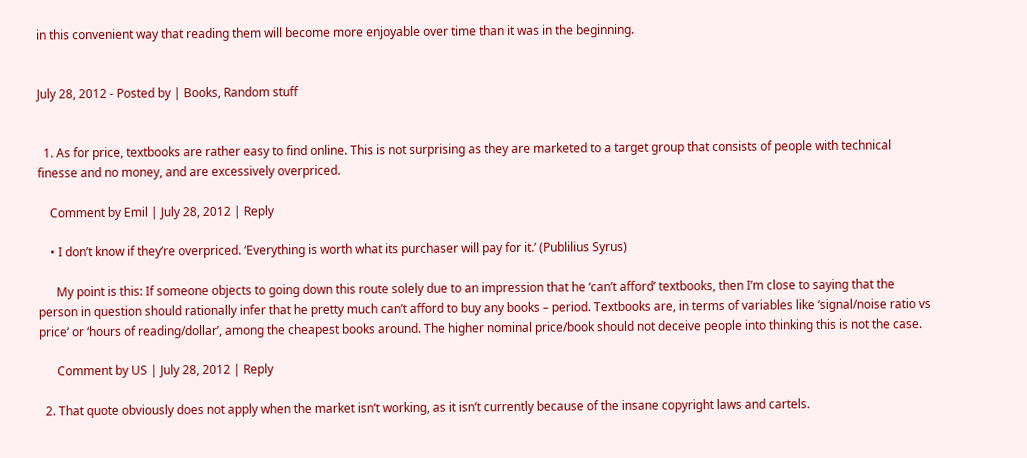in this convenient way that reading them will become more enjoyable over time than it was in the beginning.


July 28, 2012 - Posted by | Books, Random stuff


  1. As for price, textbooks are rather easy to find online. This is not surprising as they are marketed to a target group that consists of people with technical finesse and no money, and are excessively overpriced.

    Comment by Emil | July 28, 2012 | Reply

    • I don’t know if they’re overpriced. ‘Everything is worth what its purchaser will pay for it.’ (Publilius Syrus)

      My point is this: If someone objects to going down this route solely due to an impression that he ‘can’t afford’ textbooks, then I’m close to saying that the person in question should rationally infer that he pretty much can’t afford to buy any books – period. Textbooks are, in terms of variables like ‘signal/noise ratio vs price’ or ‘hours of reading/dollar’, among the cheapest books around. The higher nominal price/book should not deceive people into thinking this is not the case.

      Comment by US | July 28, 2012 | Reply

  2. That quote obviously does not apply when the market isn’t working, as it isn’t currently because of the insane copyright laws and cartels.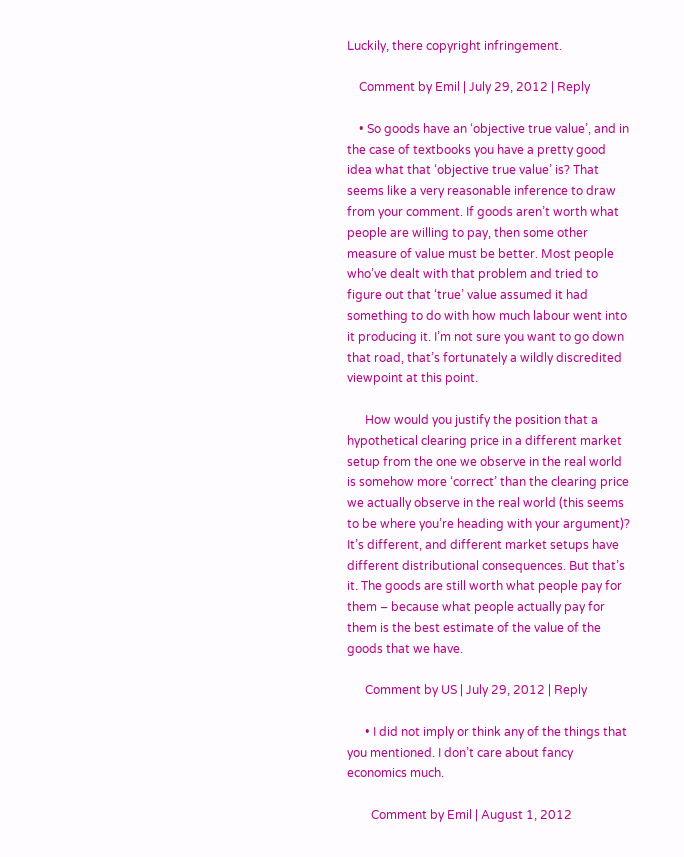Luckily, there copyright infringement.

    Comment by Emil | July 29, 2012 | Reply

    • So goods have an ‘objective true value’, and in the case of textbooks you have a pretty good idea what that ‘objective true value’ is? That seems like a very reasonable inference to draw from your comment. If goods aren’t worth what people are willing to pay, then some other measure of value must be better. Most people who’ve dealt with that problem and tried to figure out that ‘true’ value assumed it had something to do with how much labour went into it producing it. I’m not sure you want to go down that road, that’s fortunately a wildly discredited viewpoint at this point.

      How would you justify the position that a hypothetical clearing price in a different market setup from the one we observe in the real world is somehow more ‘correct’ than the clearing price we actually observe in the real world (this seems to be where you’re heading with your argument)? It’s different, and different market setups have different distributional consequences. But that’s it. The goods are still worth what people pay for them – because what people actually pay for them is the best estimate of the value of the goods that we have.

      Comment by US | July 29, 2012 | Reply

      • I did not imply or think any of the things that you mentioned. I don’t care about fancy economics much.

        Comment by Emil | August 1, 2012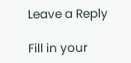Leave a Reply

Fill in your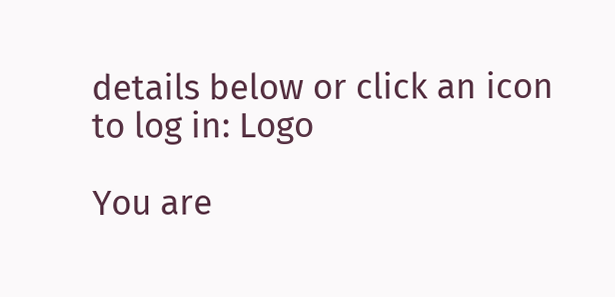details below or click an icon to log in: Logo

You are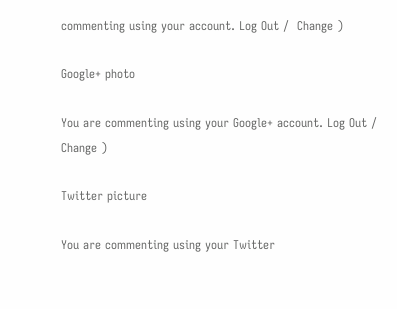commenting using your account. Log Out /  Change )

Google+ photo

You are commenting using your Google+ account. Log Out /  Change )

Twitter picture

You are commenting using your Twitter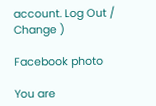account. Log Out /  Change )

Facebook photo

You are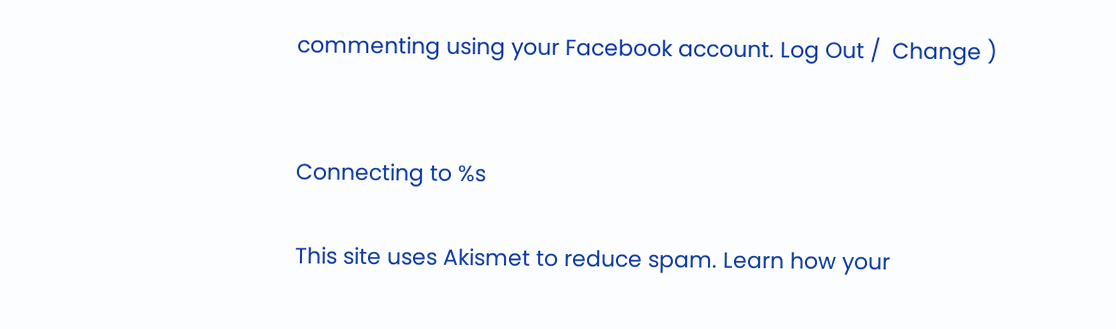commenting using your Facebook account. Log Out /  Change )


Connecting to %s

This site uses Akismet to reduce spam. Learn how your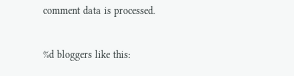comment data is processed.

%d bloggers like this: